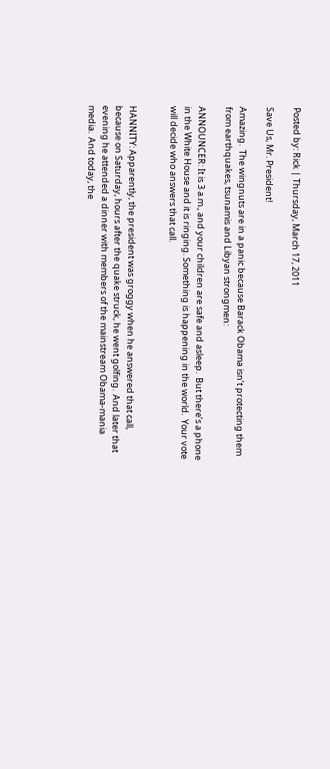Posted by: Rick | Thursday, March 17, 2011

Save Us, Mr. President!

Amazing.  The wingnuts are in a panic because Barack Obama isn’t protecting them from earthquakes, tsunamis and Libyan strongmen:

ANNOUNCER: It is 3 a.m., and your children are safe and asleep.  But there’s a phone in the White House and it is ringing. Something is happening in the world.  Your vote will decide who answers that call.


HANNITY: Apparently, the president was groggy when he answered that call, because on Saturday, hours after the quake struck, he went golfing.  And later that evening he attended a dinner with members of the mainstream Obama-mania media.  And today, the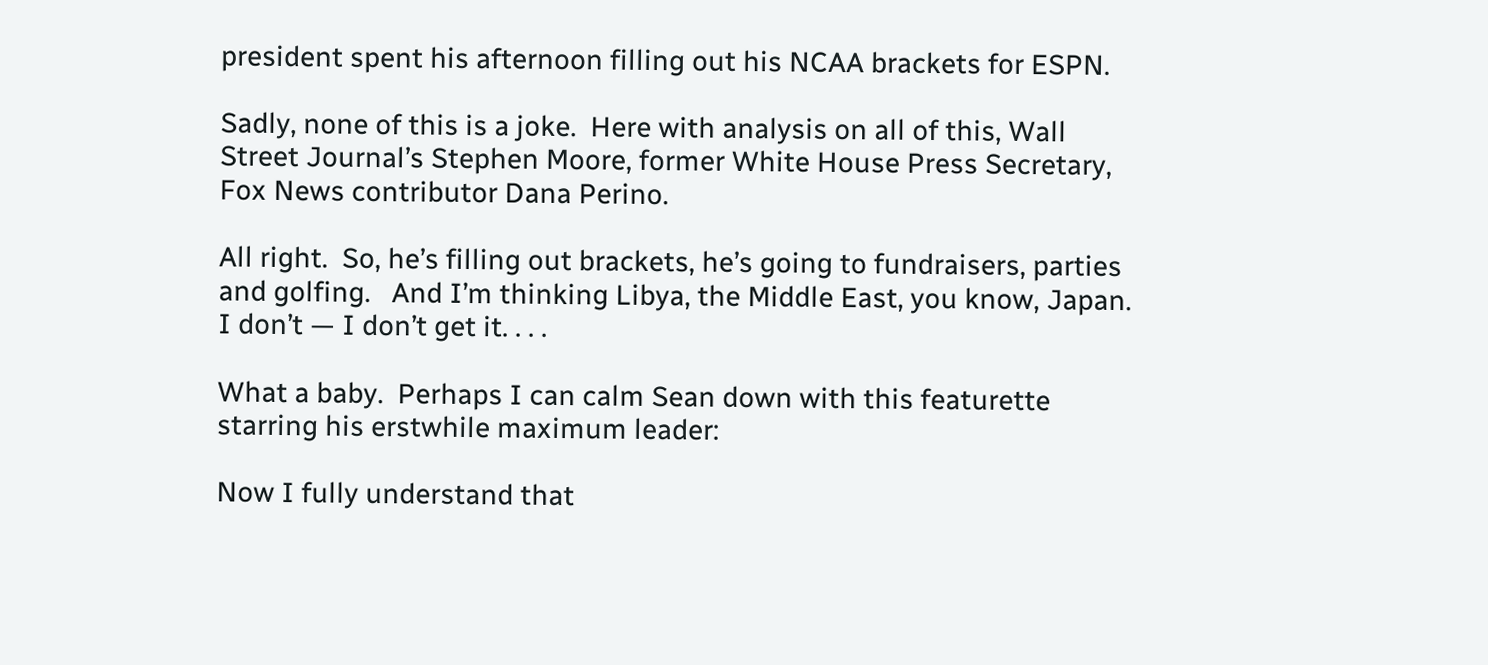president spent his afternoon filling out his NCAA brackets for ESPN.

Sadly, none of this is a joke.  Here with analysis on all of this, Wall Street Journal’s Stephen Moore, former White House Press Secretary, Fox News contributor Dana Perino.

All right.  So, he’s filling out brackets, he’s going to fundraisers, parties and golfing.   And I’m thinking Libya, the Middle East, you know, Japan.  I don’t — I don’t get it. . . .

What a baby.  Perhaps I can calm Sean down with this featurette starring his erstwhile maximum leader:

Now I fully understand that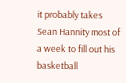it probably takes Sean Hannity most of a week to fill out his basketball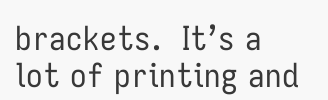brackets.  It’s a lot of printing and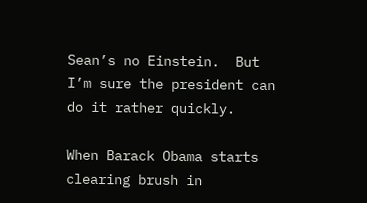Sean’s no Einstein.  But I’m sure the president can do it rather quickly.

When Barack Obama starts clearing brush in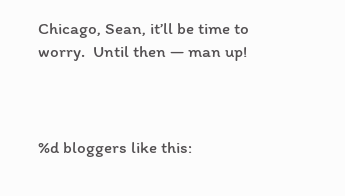Chicago, Sean, it’ll be time to worry.  Until then — man up!



%d bloggers like this: